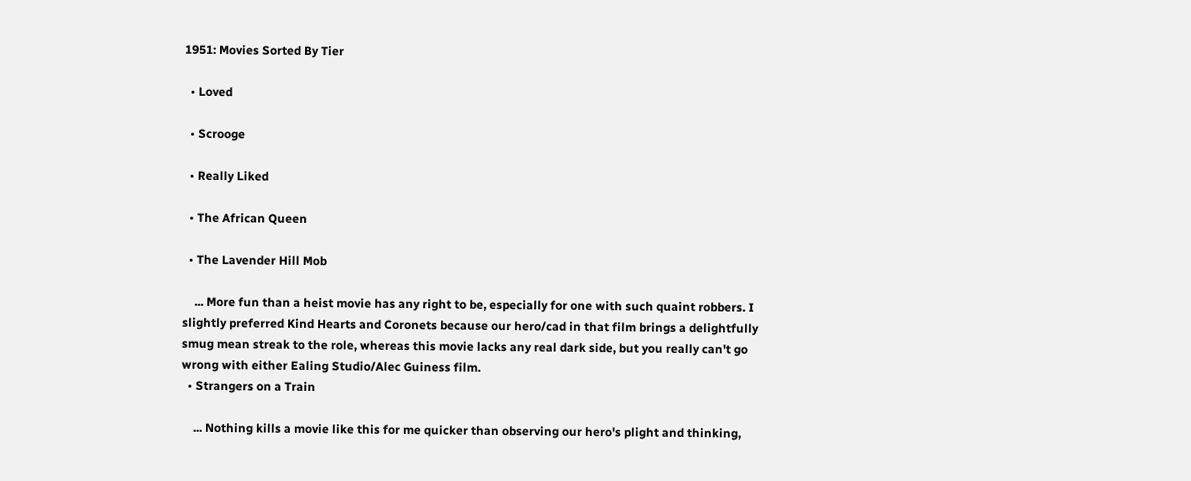1951: Movies Sorted By Tier

  • Loved

  • Scrooge

  • Really Liked

  • The African Queen

  • The Lavender Hill Mob

    ... More fun than a heist movie has any right to be, especially for one with such quaint robbers. I slightly preferred Kind Hearts and Coronets because our hero/cad in that film brings a delightfully smug mean streak to the role, whereas this movie lacks any real dark side, but you really can't go wrong with either Ealing Studio/Alec Guiness film.
  • Strangers on a Train

    ... Nothing kills a movie like this for me quicker than observing our hero's plight and thinking,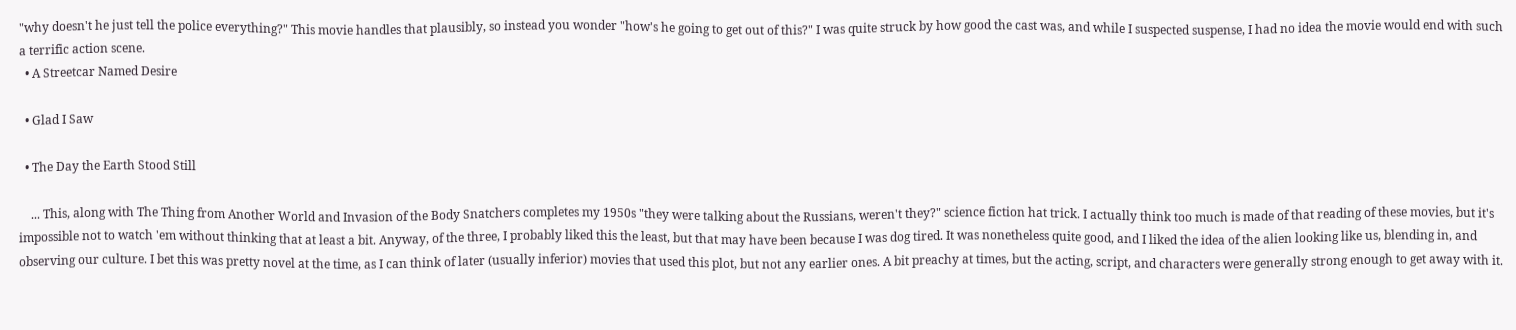"why doesn't he just tell the police everything?" This movie handles that plausibly, so instead you wonder "how's he going to get out of this?" I was quite struck by how good the cast was, and while I suspected suspense, I had no idea the movie would end with such a terrific action scene.
  • A Streetcar Named Desire

  • Glad I Saw

  • The Day the Earth Stood Still

    ... This, along with The Thing from Another World and Invasion of the Body Snatchers completes my 1950s "they were talking about the Russians, weren't they?" science fiction hat trick. I actually think too much is made of that reading of these movies, but it's impossible not to watch 'em without thinking that at least a bit. Anyway, of the three, I probably liked this the least, but that may have been because I was dog tired. It was nonetheless quite good, and I liked the idea of the alien looking like us, blending in, and observing our culture. I bet this was pretty novel at the time, as I can think of later (usually inferior) movies that used this plot, but not any earlier ones. A bit preachy at times, but the acting, script, and characters were generally strong enough to get away with it.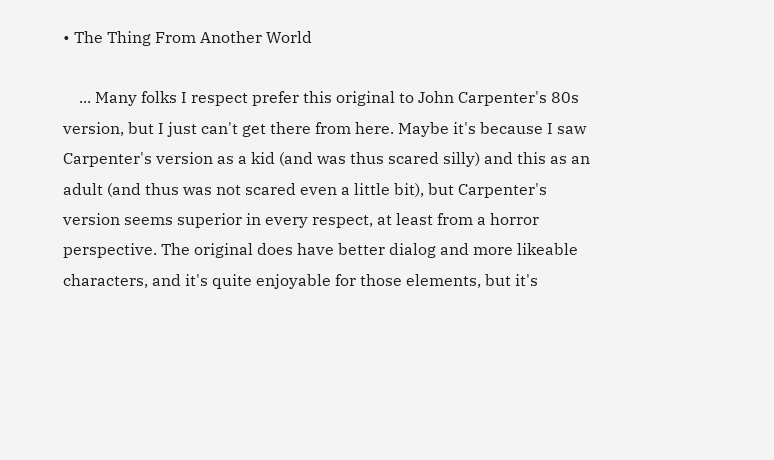• The Thing From Another World

    ... Many folks I respect prefer this original to John Carpenter's 80s version, but I just can't get there from here. Maybe it's because I saw Carpenter's version as a kid (and was thus scared silly) and this as an adult (and thus was not scared even a little bit), but Carpenter's version seems superior in every respect, at least from a horror perspective. The original does have better dialog and more likeable characters, and it's quite enjoyable for those elements, but it's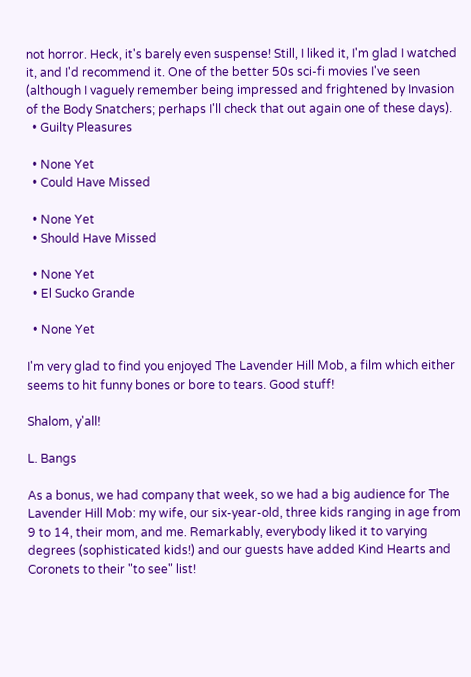not horror. Heck, it's barely even suspense! Still, I liked it, I'm glad I watched it, and I'd recommend it. One of the better 50s sci-fi movies I've seen (although I vaguely remember being impressed and frightened by Invasion of the Body Snatchers; perhaps I'll check that out again one of these days).
  • Guilty Pleasures

  • None Yet
  • Could Have Missed

  • None Yet
  • Should Have Missed

  • None Yet
  • El Sucko Grande

  • None Yet

I'm very glad to find you enjoyed The Lavender Hill Mob, a film which either seems to hit funny bones or bore to tears. Good stuff!

Shalom, y'all!

L. Bangs

As a bonus, we had company that week, so we had a big audience for The Lavender Hill Mob: my wife, our six-year-old, three kids ranging in age from 9 to 14, their mom, and me. Remarkably, everybody liked it to varying degrees (sophisticated kids!) and our guests have added Kind Hearts and Coronets to their "to see" list!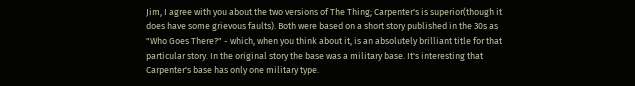Jim, I agree with you about the two versions of The Thing; Carpenter's is superior(though it does have some grievous faults). Both were based on a short story published in the 30s as "Who Goes There?" - which, when you think about it, is an absolutely brilliant title for that particular story. In the original story the base was a military base. It's interesting that Carpenter's base has only one military type.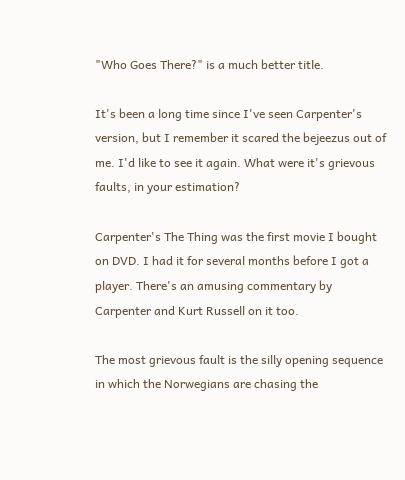"Who Goes There?" is a much better title.

It's been a long time since I've seen Carpenter's version, but I remember it scared the bejeezus out of me. I'd like to see it again. What were it's grievous faults, in your estimation?

Carpenter's The Thing was the first movie I bought on DVD. I had it for several months before I got a player. There's an amusing commentary by Carpenter and Kurt Russell on it too.

The most grievous fault is the silly opening sequence in which the Norwegians are chasing the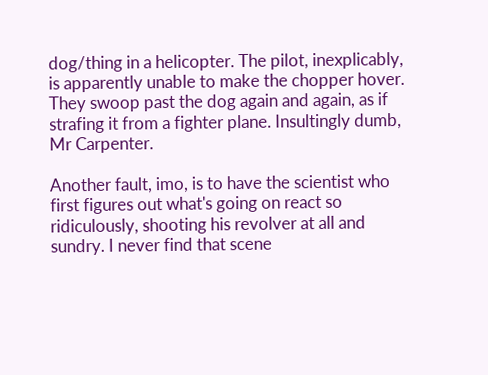dog/thing in a helicopter. The pilot, inexplicably, is apparently unable to make the chopper hover. They swoop past the dog again and again, as if strafing it from a fighter plane. Insultingly dumb, Mr Carpenter.

Another fault, imo, is to have the scientist who first figures out what's going on react so ridiculously, shooting his revolver at all and sundry. I never find that scene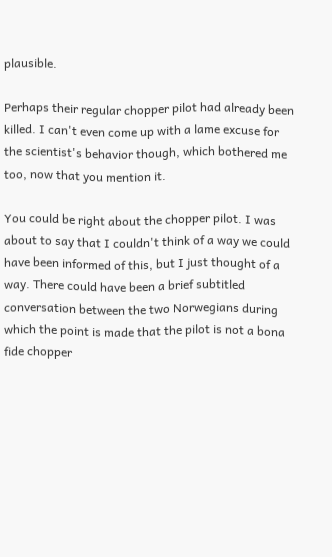plausible.

Perhaps their regular chopper pilot had already been killed. I can't even come up with a lame excuse for the scientist's behavior though, which bothered me too, now that you mention it.

You could be right about the chopper pilot. I was about to say that I couldn't think of a way we could have been informed of this, but I just thought of a way. There could have been a brief subtitled conversation between the two Norwegians during which the point is made that the pilot is not a bona fide chopper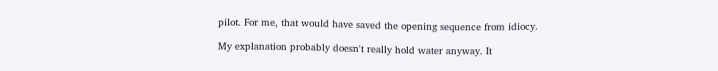pilot. For me, that would have saved the opening sequence from idiocy.

My explanation probably doesn't really hold water anyway. It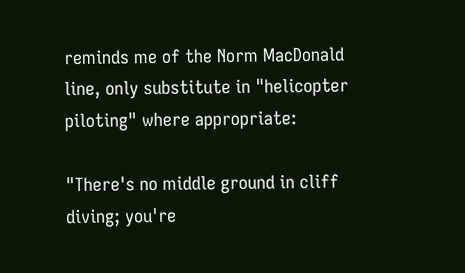reminds me of the Norm MacDonald line, only substitute in "helicopter piloting" where appropriate:

"There's no middle ground in cliff diving; you're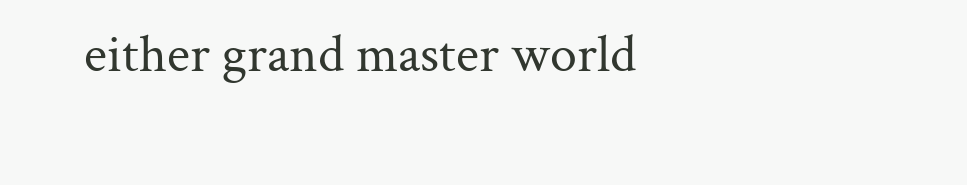either grand master world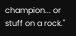champion... or stuff on a rock."